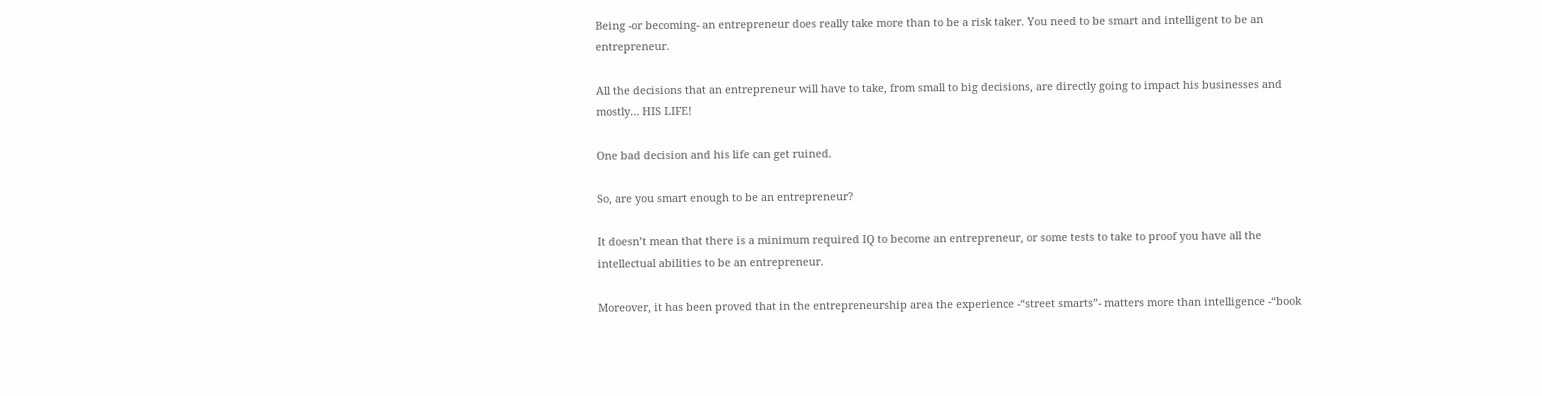Being -or becoming- an entrepreneur does really take more than to be a risk taker. You need to be smart and intelligent to be an entrepreneur.

All the decisions that an entrepreneur will have to take, from small to big decisions, are directly going to impact his businesses and mostly… HIS LIFE!

One bad decision and his life can get ruined.

So, are you smart enough to be an entrepreneur?

It doesn’t mean that there is a minimum required IQ to become an entrepreneur, or some tests to take to proof you have all the intellectual abilities to be an entrepreneur.

Moreover, it has been proved that in the entrepreneurship area the experience -“street smarts”- matters more than intelligence -“book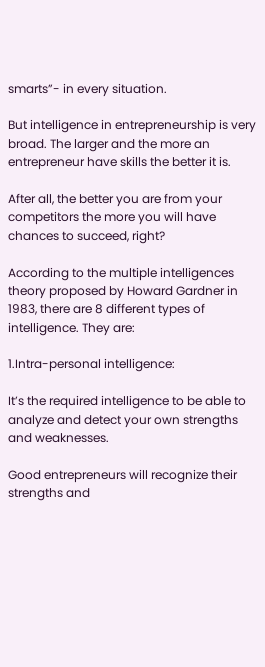smarts”- in every situation.

But intelligence in entrepreneurship is very broad. The larger and the more an entrepreneur have skills the better it is.

After all, the better you are from your competitors the more you will have chances to succeed, right?

According to the multiple intelligences theory proposed by Howard Gardner in 1983, there are 8 different types of intelligence. They are:

1.Intra-personal intelligence:

It’s the required intelligence to be able to analyze and detect your own strengths and weaknesses.

Good entrepreneurs will recognize their strengths and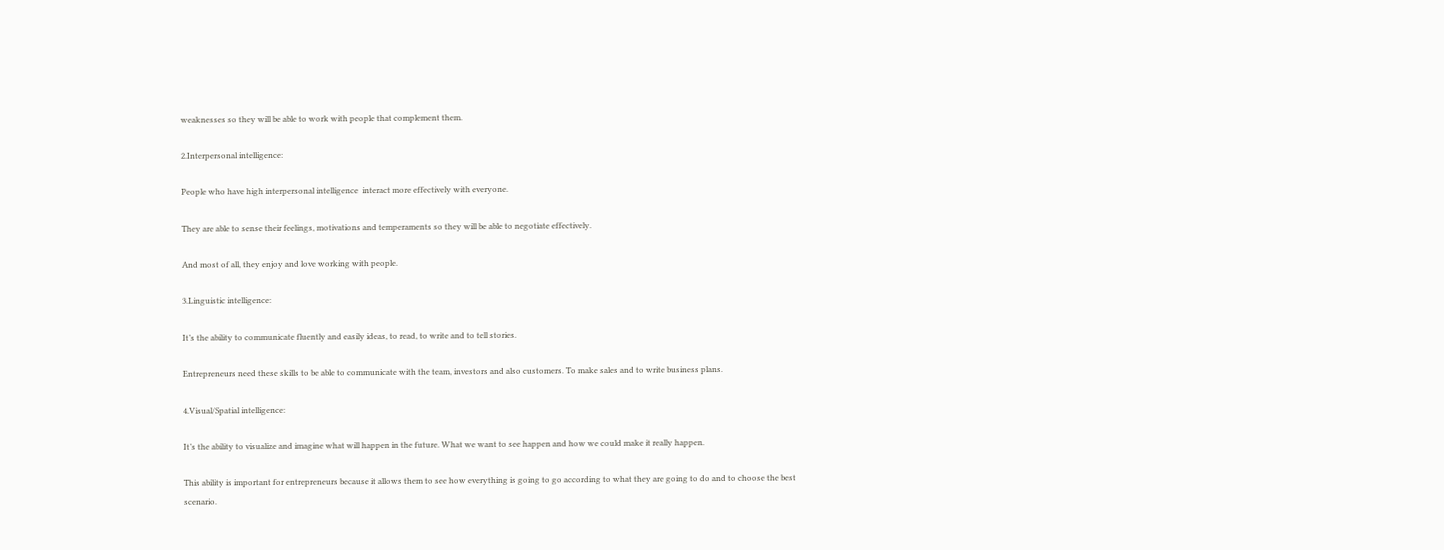weaknesses so they will be able to work with people that complement them.

2.Interpersonal intelligence:

People who have high interpersonal intelligence  interact more effectively with everyone.

They are able to sense their feelings, motivations and temperaments so they will be able to negotiate effectively.

And most of all, they enjoy and love working with people.

3.Linguistic intelligence:

It’s the ability to communicate fluently and easily ideas, to read, to write and to tell stories.

Entrepreneurs need these skills to be able to communicate with the team, investors and also customers. To make sales and to write business plans.

4.Visual/Spatial intelligence:

It’s the ability to visualize and imagine what will happen in the future. What we want to see happen and how we could make it really happen.

This ability is important for entrepreneurs because it allows them to see how everything is going to go according to what they are going to do and to choose the best scenario.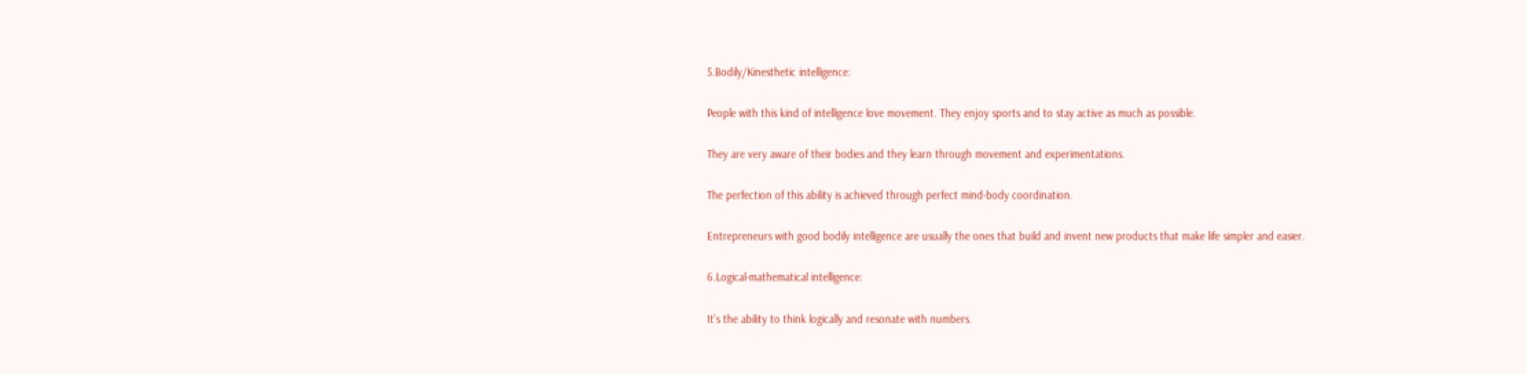5.Bodily/Kinesthetic intelligence:

People with this kind of intelligence love movement. They enjoy sports and to stay active as much as possible.

They are very aware of their bodies and they learn through movement and experimentations.

The perfection of this ability is achieved through perfect mind-body coordination.

Entrepreneurs with good bodily intelligence are usually the ones that build and invent new products that make life simpler and easier.

6.Logical-mathematical intelligence:

It’s the ability to think logically and resonate with numbers.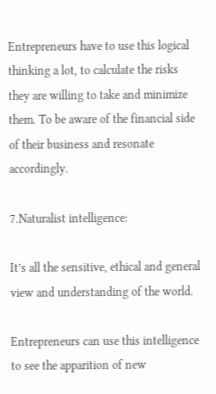Entrepreneurs have to use this logical thinking a lot, to calculate the risks they are willing to take and minimize them. To be aware of the financial side of their business and resonate accordingly.

7.Naturalist intelligence:

It’s all the sensitive, ethical and general view and understanding of the world.

Entrepreneurs can use this intelligence to see the apparition of new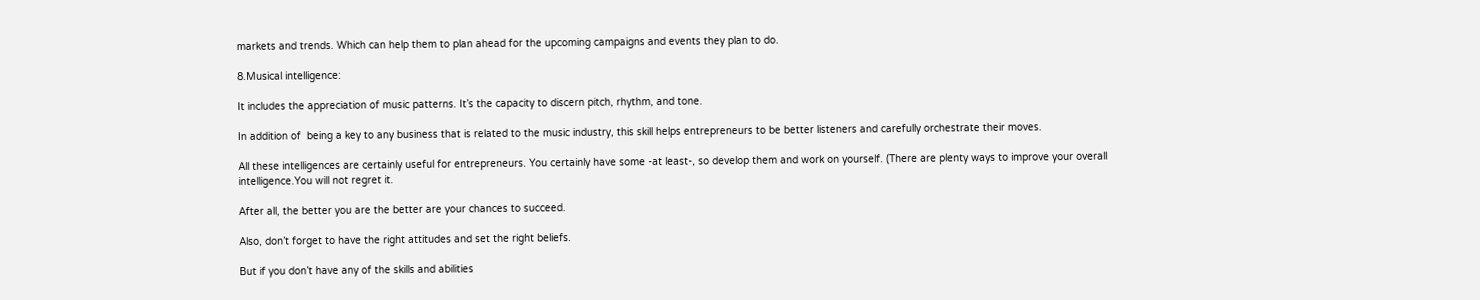markets and trends. Which can help them to plan ahead for the upcoming campaigns and events they plan to do.

8.Musical intelligence:

It includes the appreciation of music patterns. It’s the capacity to discern pitch, rhythm, and tone.

In addition of  being a key to any business that is related to the music industry, this skill helps entrepreneurs to be better listeners and carefully orchestrate their moves.

All these intelligences are certainly useful for entrepreneurs. You certainly have some -at least-, so develop them and work on yourself. (There are plenty ways to improve your overall intelligence.You will not regret it.

After all, the better you are the better are your chances to succeed.

Also, don’t forget to have the right attitudes and set the right beliefs.

But if you don’t have any of the skills and abilities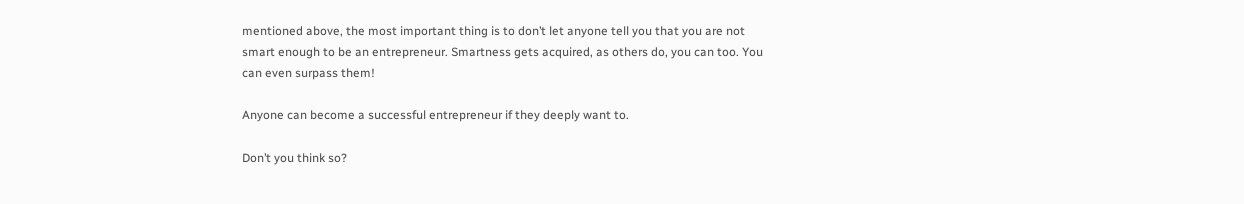mentioned above, the most important thing is to don’t let anyone tell you that you are not smart enough to be an entrepreneur. Smartness gets acquired, as others do, you can too. You can even surpass them!

Anyone can become a successful entrepreneur if they deeply want to.

Don’t you think so?